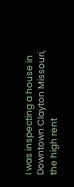I was inspecting a house in Downtown Clayton Missouri, the high rent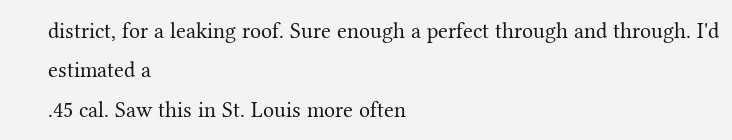district, for a leaking roof. Sure enough a perfect through and through. I'd estimated a
.45 cal. Saw this in St. Louis more often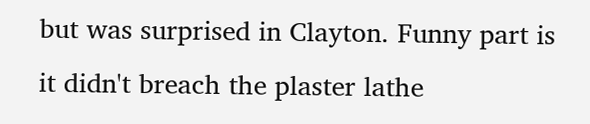but was surprised in Clayton. Funny part is it didn't breach the plaster lathe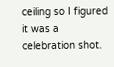ceiling so I figured it was a celebration shot.